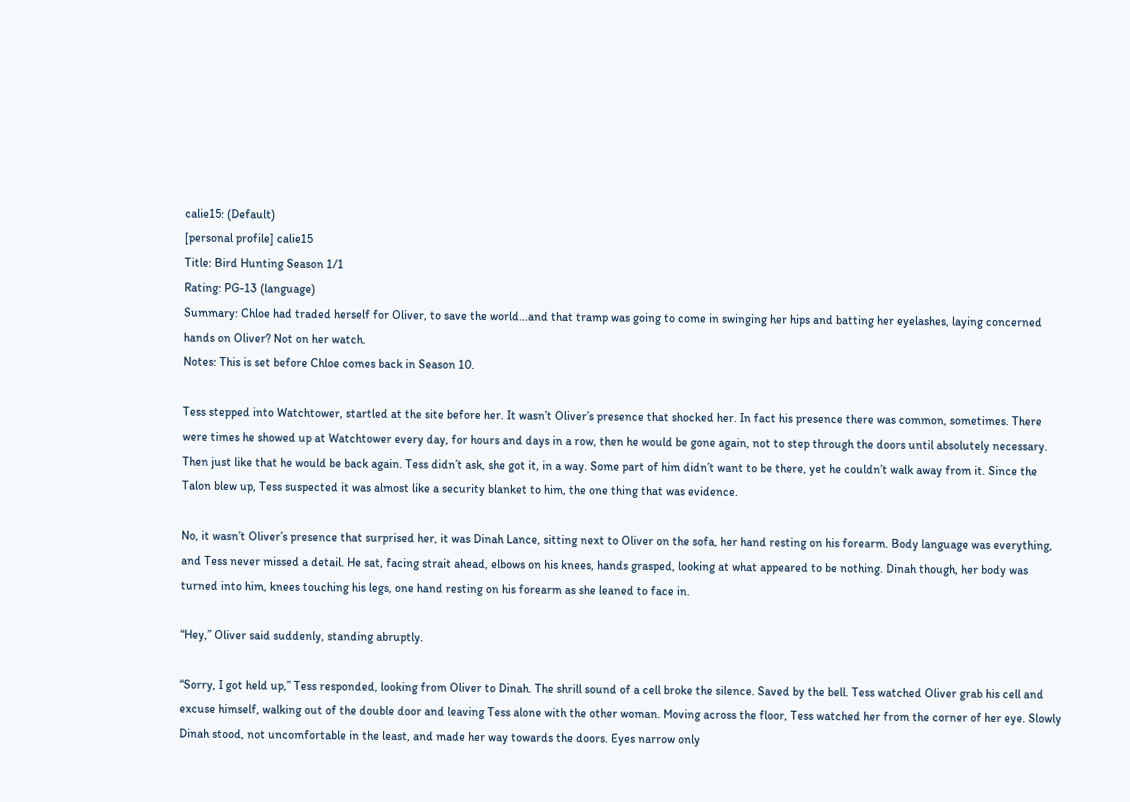calie15: (Default)
[personal profile] calie15
Title: Bird Hunting Season 1/1
Rating: PG-13 (language)
Summary: Chloe had traded herself for Oliver, to save the world...and that tramp was going to come in swinging her hips and batting her eyelashes, laying concerned hands on Oliver? Not on her watch.
Notes: This is set before Chloe comes back in Season 10.

Tess stepped into Watchtower, startled at the site before her. It wasn’t Oliver’s presence that shocked her. In fact his presence there was common, sometimes. There were times he showed up at Watchtower every day, for hours and days in a row, then he would be gone again, not to step through the doors until absolutely necessary. Then just like that he would be back again. Tess didn’t ask, she got it, in a way. Some part of him didn’t want to be there, yet he couldn’t walk away from it. Since the Talon blew up, Tess suspected it was almost like a security blanket to him, the one thing that was evidence.

No, it wasn’t Oliver’s presence that surprised her, it was Dinah Lance, sitting next to Oliver on the sofa, her hand resting on his forearm. Body language was everything, and Tess never missed a detail. He sat, facing strait ahead, elbows on his knees, hands grasped, looking at what appeared to be nothing. Dinah though, her body was turned into him, knees touching his legs, one hand resting on his forearm as she leaned to face in.

“Hey,” Oliver said suddenly, standing abruptly.

“Sorry, I got held up,” Tess responded, looking from Oliver to Dinah. The shrill sound of a cell broke the silence. Saved by the bell. Tess watched Oliver grab his cell and excuse himself, walking out of the double door and leaving Tess alone with the other woman. Moving across the floor, Tess watched her from the corner of her eye. Slowly Dinah stood, not uncomfortable in the least, and made her way towards the doors. Eyes narrow only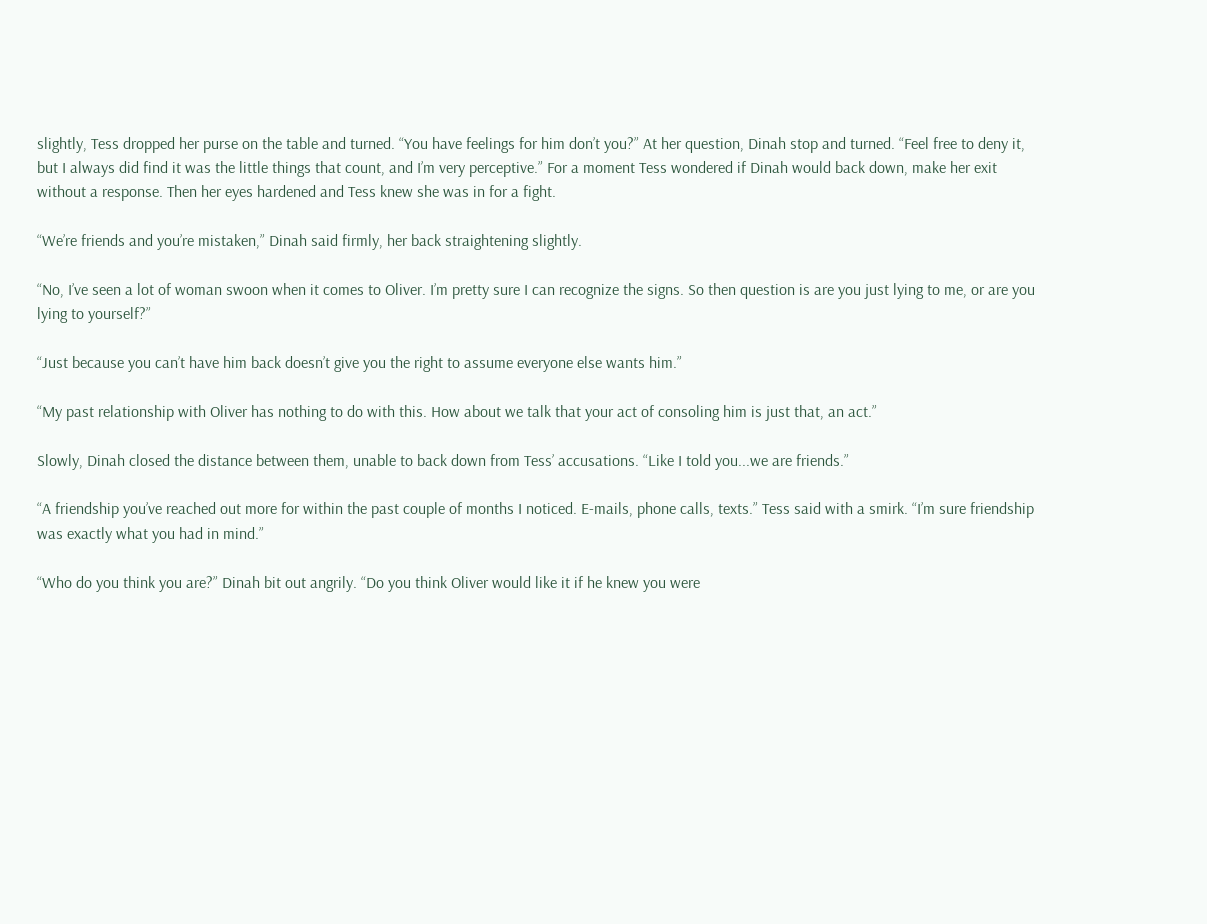slightly, Tess dropped her purse on the table and turned. “You have feelings for him don’t you?” At her question, Dinah stop and turned. “Feel free to deny it, but I always did find it was the little things that count, and I’m very perceptive.” For a moment Tess wondered if Dinah would back down, make her exit without a response. Then her eyes hardened and Tess knew she was in for a fight.

“We’re friends and you’re mistaken,” Dinah said firmly, her back straightening slightly.

“No, I’ve seen a lot of woman swoon when it comes to Oliver. I’m pretty sure I can recognize the signs. So then question is are you just lying to me, or are you lying to yourself?”

“Just because you can’t have him back doesn’t give you the right to assume everyone else wants him.”

“My past relationship with Oliver has nothing to do with this. How about we talk that your act of consoling him is just that, an act.”

Slowly, Dinah closed the distance between them, unable to back down from Tess’ accusations. “Like I told you...we are friends.”

“A friendship you’ve reached out more for within the past couple of months I noticed. E-mails, phone calls, texts.” Tess said with a smirk. “I’m sure friendship was exactly what you had in mind.”

“Who do you think you are?” Dinah bit out angrily. “Do you think Oliver would like it if he knew you were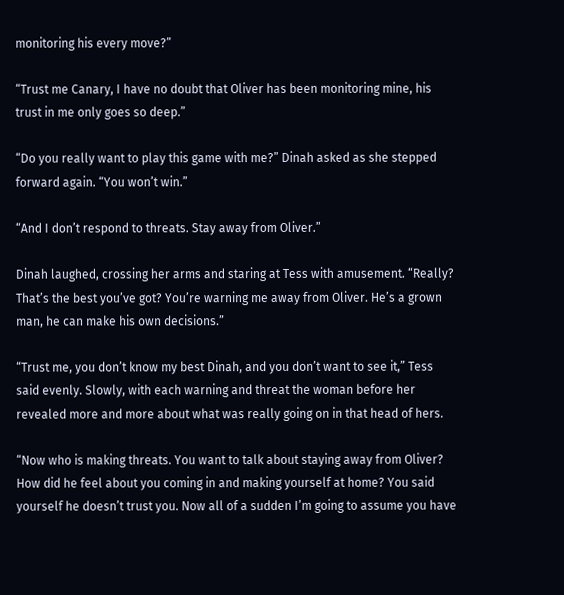monitoring his every move?”

“Trust me Canary, I have no doubt that Oliver has been monitoring mine, his trust in me only goes so deep.”

“Do you really want to play this game with me?” Dinah asked as she stepped forward again. “You won’t win.”

“And I don’t respond to threats. Stay away from Oliver.”

Dinah laughed, crossing her arms and staring at Tess with amusement. “Really? That’s the best you’ve got? You’re warning me away from Oliver. He’s a grown man, he can make his own decisions.”

“Trust me, you don’t know my best Dinah, and you don’t want to see it,” Tess said evenly. Slowly, with each warning and threat the woman before her revealed more and more about what was really going on in that head of hers.

“Now who is making threats. You want to talk about staying away from Oliver? How did he feel about you coming in and making yourself at home? You said yourself he doesn’t trust you. Now all of a sudden I’m going to assume you have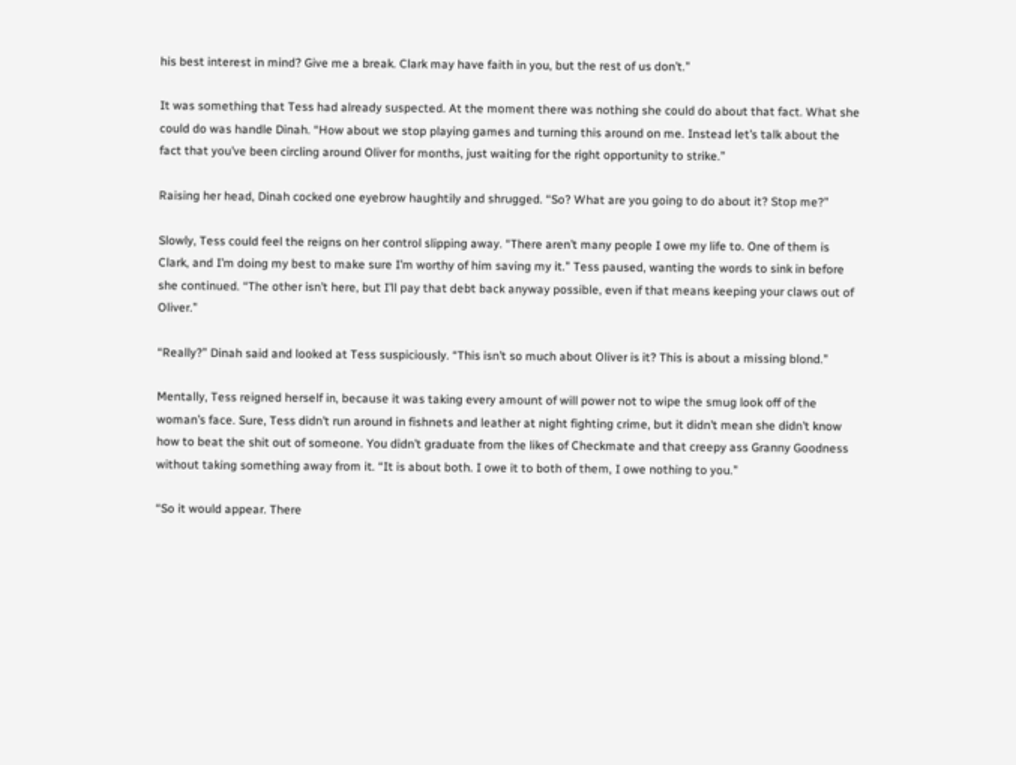his best interest in mind? Give me a break. Clark may have faith in you, but the rest of us don’t.”

It was something that Tess had already suspected. At the moment there was nothing she could do about that fact. What she could do was handle Dinah. “How about we stop playing games and turning this around on me. Instead let’s talk about the fact that you’ve been circling around Oliver for months, just waiting for the right opportunity to strike.”

Raising her head, Dinah cocked one eyebrow haughtily and shrugged. “So? What are you going to do about it? Stop me?”

Slowly, Tess could feel the reigns on her control slipping away. “There aren’t many people I owe my life to. One of them is Clark, and I’m doing my best to make sure I’m worthy of him saving my it.” Tess paused, wanting the words to sink in before she continued. “The other isn’t here, but I’ll pay that debt back anyway possible, even if that means keeping your claws out of Oliver.”

“Really?” Dinah said and looked at Tess suspiciously. “This isn’t so much about Oliver is it? This is about a missing blond.”

Mentally, Tess reigned herself in, because it was taking every amount of will power not to wipe the smug look off of the woman’s face. Sure, Tess didn’t run around in fishnets and leather at night fighting crime, but it didn’t mean she didn’t know how to beat the shit out of someone. You didn’t graduate from the likes of Checkmate and that creepy ass Granny Goodness without taking something away from it. “It is about both. I owe it to both of them, I owe nothing to you.”

“So it would appear. There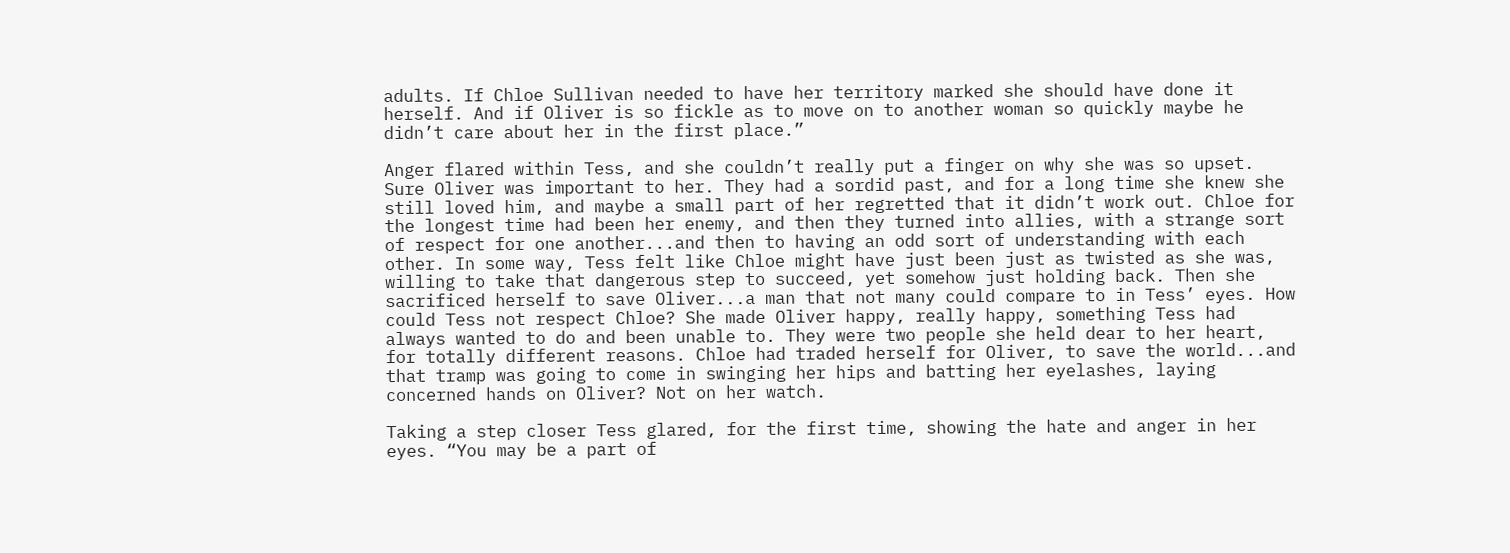adults. If Chloe Sullivan needed to have her territory marked she should have done it herself. And if Oliver is so fickle as to move on to another woman so quickly maybe he didn’t care about her in the first place.”

Anger flared within Tess, and she couldn’t really put a finger on why she was so upset. Sure Oliver was important to her. They had a sordid past, and for a long time she knew she still loved him, and maybe a small part of her regretted that it didn’t work out. Chloe for the longest time had been her enemy, and then they turned into allies, with a strange sort of respect for one another...and then to having an odd sort of understanding with each other. In some way, Tess felt like Chloe might have just been just as twisted as she was, willing to take that dangerous step to succeed, yet somehow just holding back. Then she sacrificed herself to save Oliver...a man that not many could compare to in Tess’ eyes. How could Tess not respect Chloe? She made Oliver happy, really happy, something Tess had always wanted to do and been unable to. They were two people she held dear to her heart, for totally different reasons. Chloe had traded herself for Oliver, to save the world...and that tramp was going to come in swinging her hips and batting her eyelashes, laying concerned hands on Oliver? Not on her watch.

Taking a step closer Tess glared, for the first time, showing the hate and anger in her eyes. “You may be a part of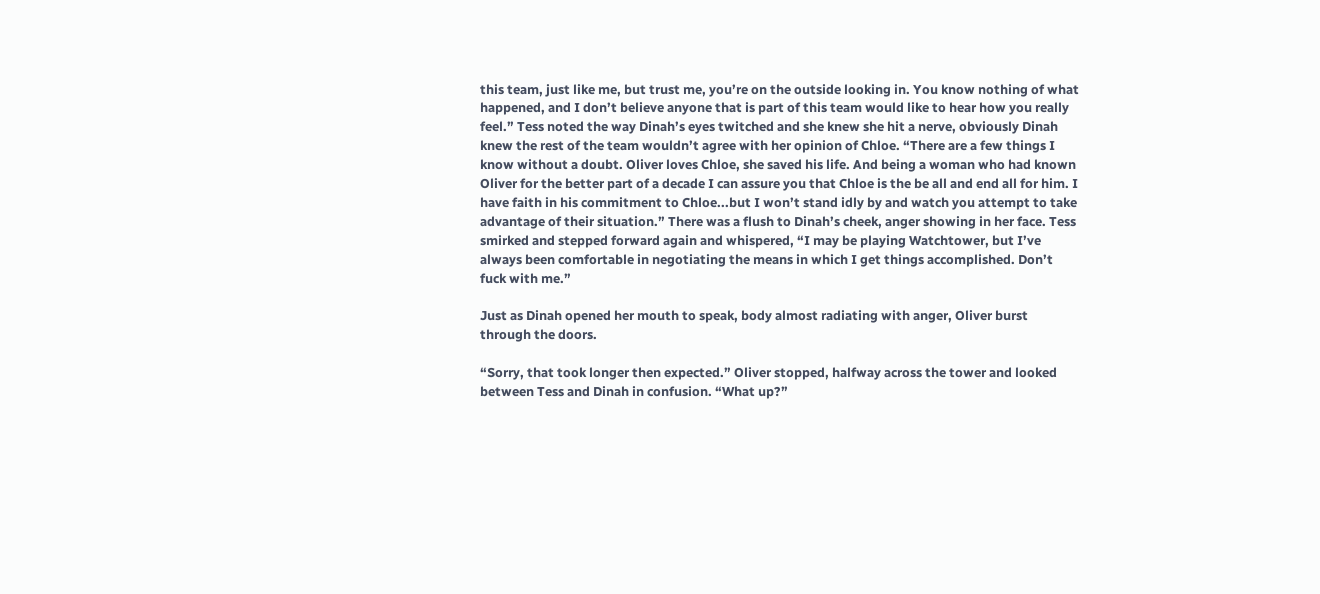this team, just like me, but trust me, you’re on the outside looking in. You know nothing of what happened, and I don’t believe anyone that is part of this team would like to hear how you really feel.” Tess noted the way Dinah’s eyes twitched and she knew she hit a nerve, obviously Dinah knew the rest of the team wouldn’t agree with her opinion of Chloe. “There are a few things I know without a doubt. Oliver loves Chloe, she saved his life. And being a woman who had known Oliver for the better part of a decade I can assure you that Chloe is the be all and end all for him. I have faith in his commitment to Chloe...but I won’t stand idly by and watch you attempt to take advantage of their situation.” There was a flush to Dinah’s cheek, anger showing in her face. Tess smirked and stepped forward again and whispered, “I may be playing Watchtower, but I’ve always been comfortable in negotiating the means in which I get things accomplished. Don’t fuck with me.”

Just as Dinah opened her mouth to speak, body almost radiating with anger, Oliver burst through the doors.

“Sorry, that took longer then expected.” Oliver stopped, halfway across the tower and looked between Tess and Dinah in confusion. “What up?”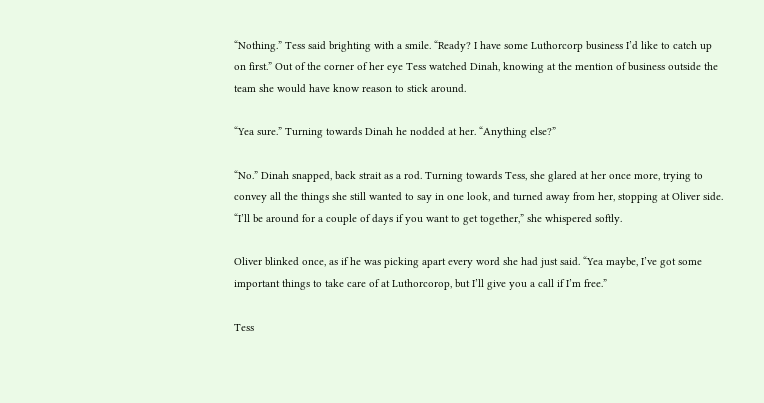“Nothing.” Tess said brighting with a smile. “Ready? I have some Luthorcorp business I’d like to catch up on first.” Out of the corner of her eye Tess watched Dinah, knowing at the mention of business outside the team she would have know reason to stick around.

“Yea sure.” Turning towards Dinah he nodded at her. “Anything else?”

“No.” Dinah snapped, back strait as a rod. Turning towards Tess, she glared at her once more, trying to convey all the things she still wanted to say in one look, and turned away from her, stopping at Oliver side. “I’ll be around for a couple of days if you want to get together,” she whispered softly.

Oliver blinked once, as if he was picking apart every word she had just said. “Yea maybe, I’ve got some important things to take care of at Luthorcorop, but I’ll give you a call if I’m free.”

Tess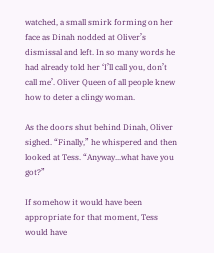watched, a small smirk forming on her face as Dinah nodded at Oliver’s dismissal and left. In so many words he had already told her ‘I’ll call you, don’t call me’. Oliver Queen of all people knew how to deter a clingy woman.

As the doors shut behind Dinah, Oliver sighed. “Finally,” he whispered and then looked at Tess. “Anyway...what have you got?”

If somehow it would have been appropriate for that moment, Tess would have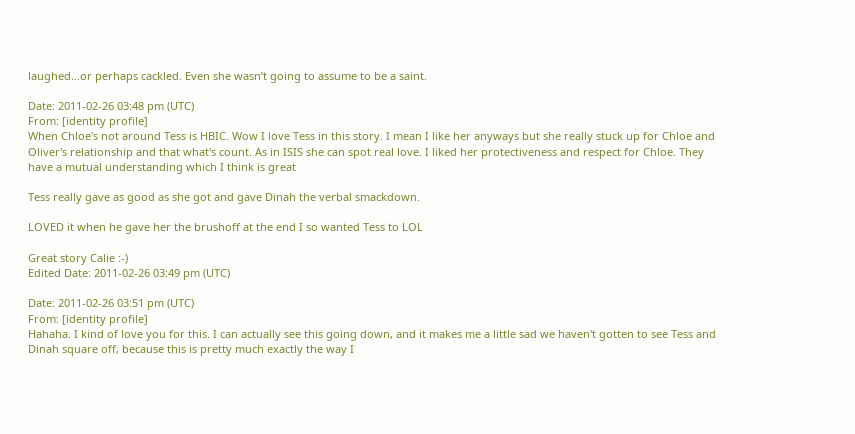laughed...or perhaps cackled. Even she wasn’t going to assume to be a saint.

Date: 2011-02-26 03:48 pm (UTC)
From: [identity profile]
When Chloe's not around Tess is HBIC. Wow I love Tess in this story. I mean I like her anyways but she really stuck up for Chloe and Oliver's relationship and that what's count. As in ISIS she can spot real love. I liked her protectiveness and respect for Chloe. They have a mutual understanding which I think is great

Tess really gave as good as she got and gave Dinah the verbal smackdown.

LOVED it when he gave her the brushoff at the end I so wanted Tess to LOL

Great story Calie :-)
Edited Date: 2011-02-26 03:49 pm (UTC)

Date: 2011-02-26 03:51 pm (UTC)
From: [identity profile]
Hahaha. I kind of love you for this. I can actually see this going down, and it makes me a little sad we haven't gotten to see Tess and Dinah square off, because this is pretty much exactly the way I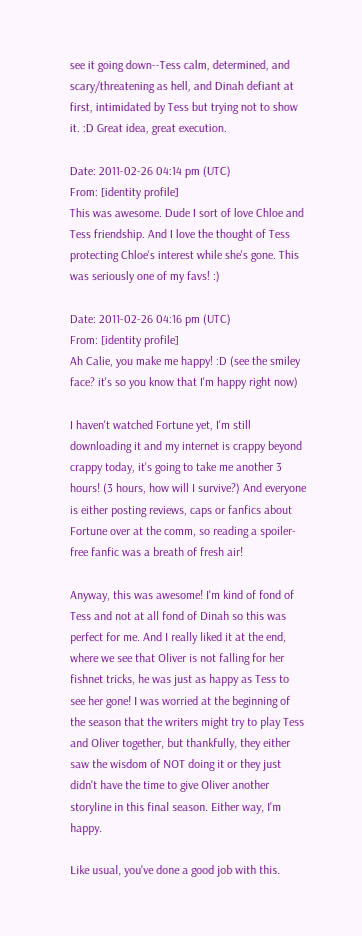see it going down--Tess calm, determined, and scary/threatening as hell, and Dinah defiant at first, intimidated by Tess but trying not to show it. :D Great idea, great execution.

Date: 2011-02-26 04:14 pm (UTC)
From: [identity profile]
This was awesome. Dude I sort of love Chloe and Tess friendship. And I love the thought of Tess protecting Chloe's interest while she's gone. This was seriously one of my favs! :)

Date: 2011-02-26 04:16 pm (UTC)
From: [identity profile]
Ah Calie, you make me happy! :D (see the smiley face? it's so you know that I'm happy right now)

I haven't watched Fortune yet, I'm still downloading it and my internet is crappy beyond crappy today, it's going to take me another 3 hours! (3 hours, how will I survive?) And everyone is either posting reviews, caps or fanfics about Fortune over at the comm, so reading a spoiler-free fanfic was a breath of fresh air!

Anyway, this was awesome! I'm kind of fond of Tess and not at all fond of Dinah so this was perfect for me. And I really liked it at the end, where we see that Oliver is not falling for her fishnet tricks, he was just as happy as Tess to see her gone! I was worried at the beginning of the season that the writers might try to play Tess and Oliver together, but thankfully, they either saw the wisdom of NOT doing it or they just didn't have the time to give Oliver another storyline in this final season. Either way, I'm happy.

Like usual, you've done a good job with this.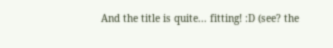And the title is quite... fitting! :D (see? the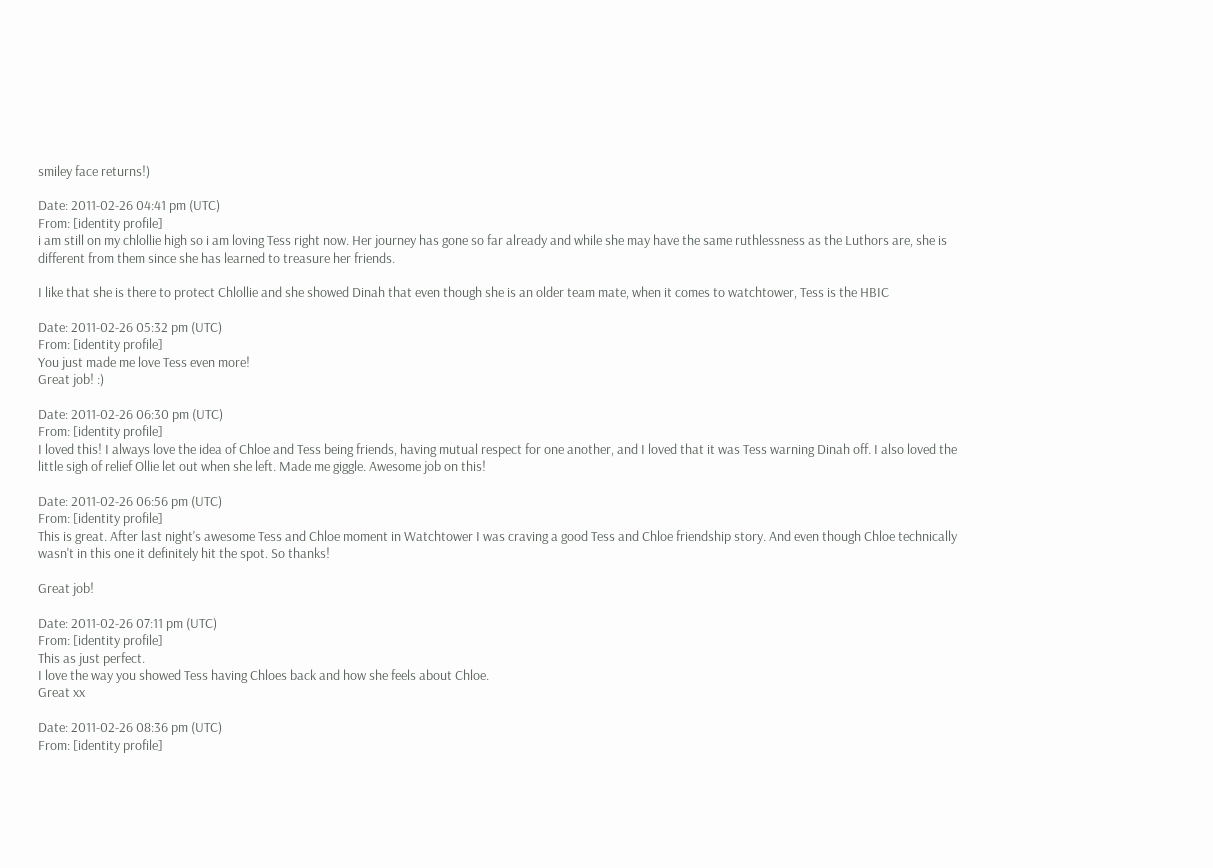smiley face returns!)

Date: 2011-02-26 04:41 pm (UTC)
From: [identity profile]
i am still on my chlollie high so i am loving Tess right now. Her journey has gone so far already and while she may have the same ruthlessness as the Luthors are, she is different from them since she has learned to treasure her friends.

I like that she is there to protect Chlollie and she showed Dinah that even though she is an older team mate, when it comes to watchtower, Tess is the HBIC

Date: 2011-02-26 05:32 pm (UTC)
From: [identity profile]
You just made me love Tess even more!
Great job! :)

Date: 2011-02-26 06:30 pm (UTC)
From: [identity profile]
I loved this! I always love the idea of Chloe and Tess being friends, having mutual respect for one another, and I loved that it was Tess warning Dinah off. I also loved the little sigh of relief Ollie let out when she left. Made me giggle. Awesome job on this!

Date: 2011-02-26 06:56 pm (UTC)
From: [identity profile]
This is great. After last night's awesome Tess and Chloe moment in Watchtower I was craving a good Tess and Chloe friendship story. And even though Chloe technically wasn't in this one it definitely hit the spot. So thanks!

Great job!

Date: 2011-02-26 07:11 pm (UTC)
From: [identity profile]
This as just perfect.
I love the way you showed Tess having Chloes back and how she feels about Chloe.
Great xx

Date: 2011-02-26 08:36 pm (UTC)
From: [identity profile]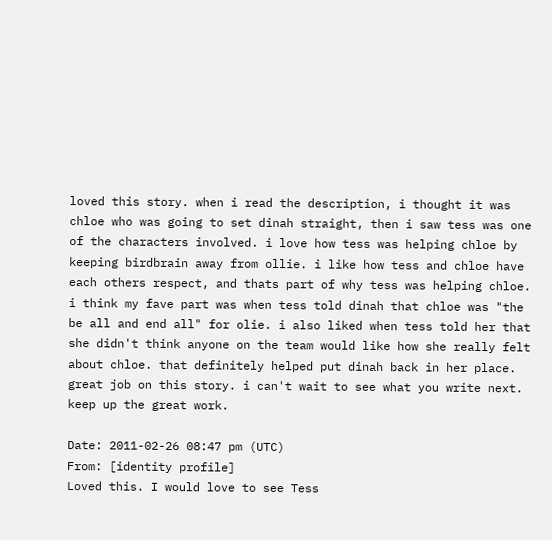loved this story. when i read the description, i thought it was chloe who was going to set dinah straight, then i saw tess was one of the characters involved. i love how tess was helping chloe by keeping birdbrain away from ollie. i like how tess and chloe have each others respect, and thats part of why tess was helping chloe. i think my fave part was when tess told dinah that chloe was "the be all and end all" for olie. i also liked when tess told her that she didn't think anyone on the team would like how she really felt about chloe. that definitely helped put dinah back in her place. great job on this story. i can't wait to see what you write next. keep up the great work.

Date: 2011-02-26 08:47 pm (UTC)
From: [identity profile]
Loved this. I would love to see Tess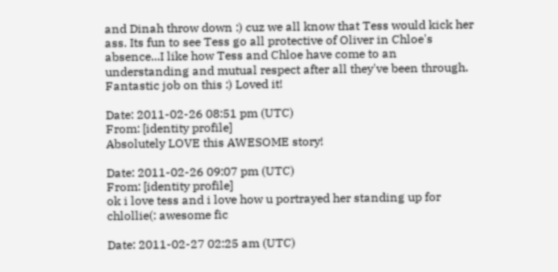and Dinah throw down :) cuz we all know that Tess would kick her ass. Its fun to see Tess go all protective of Oliver in Chloe's absence...I like how Tess and Chloe have come to an understanding and mutual respect after all they've been through. Fantastic job on this :) Loved it!

Date: 2011-02-26 08:51 pm (UTC)
From: [identity profile]
Absolutely LOVE this AWESOME story!

Date: 2011-02-26 09:07 pm (UTC)
From: [identity profile]
ok i love tess and i love how u portrayed her standing up for chlollie(: awesome fic

Date: 2011-02-27 02:25 am (UTC)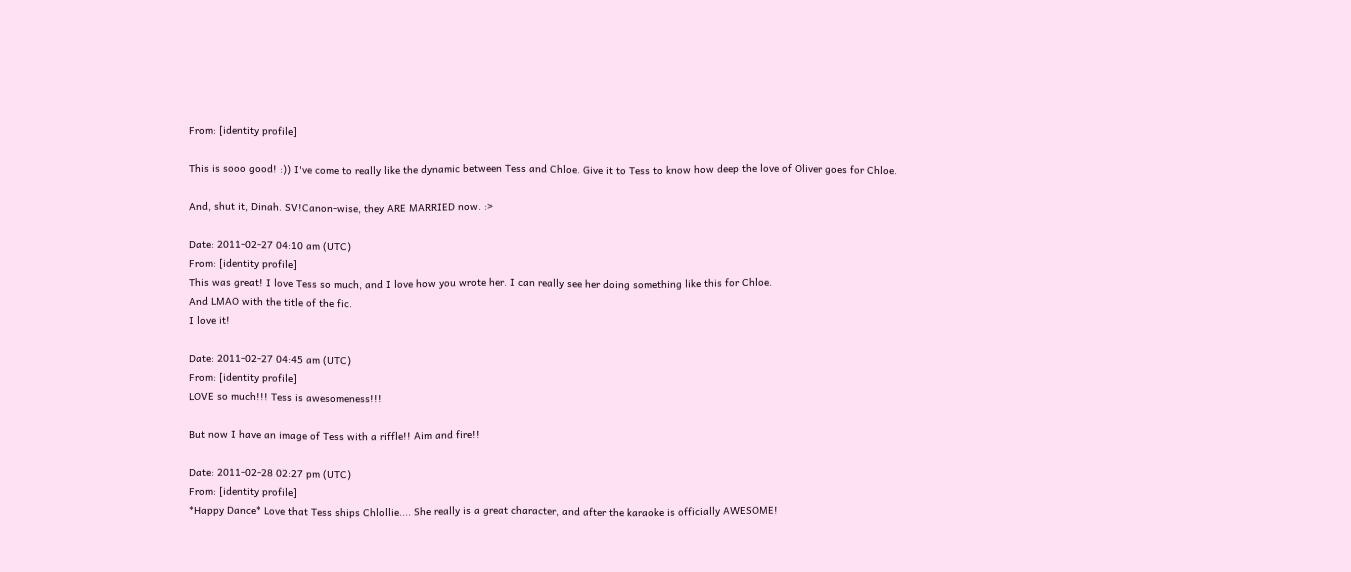From: [identity profile]

This is sooo good! :)) I've come to really like the dynamic between Tess and Chloe. Give it to Tess to know how deep the love of Oliver goes for Chloe.

And, shut it, Dinah. SV!Canon-wise, they ARE MARRIED now. :>

Date: 2011-02-27 04:10 am (UTC)
From: [identity profile]
This was great! I love Tess so much, and I love how you wrote her. I can really see her doing something like this for Chloe.
And LMAO with the title of the fic.
I love it!

Date: 2011-02-27 04:45 am (UTC)
From: [identity profile]
LOVE so much!!! Tess is awesomeness!!!

But now I have an image of Tess with a riffle!! Aim and fire!!

Date: 2011-02-28 02:27 pm (UTC)
From: [identity profile]
*Happy Dance* Love that Tess ships Chlollie.... She really is a great character, and after the karaoke is officially AWESOME!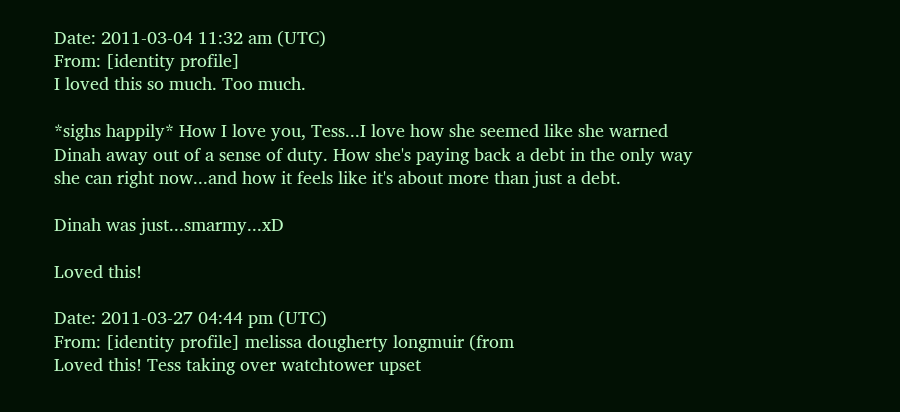Date: 2011-03-04 11:32 am (UTC)
From: [identity profile]
I loved this so much. Too much.

*sighs happily* How I love you, Tess...I love how she seemed like she warned Dinah away out of a sense of duty. How she's paying back a debt in the only way she can right now...and how it feels like it's about more than just a debt.

Dinah was just...smarmy...xD

Loved this!

Date: 2011-03-27 04:44 pm (UTC)
From: [identity profile] melissa dougherty longmuir (from
Loved this! Tess taking over watchtower upset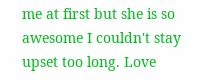me at first but she is so awesome I couldn't stay upset too long. Love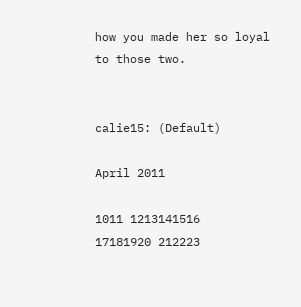how you made her so loyal to those two.


calie15: (Default)

April 2011

1011 1213141516
17181920 212223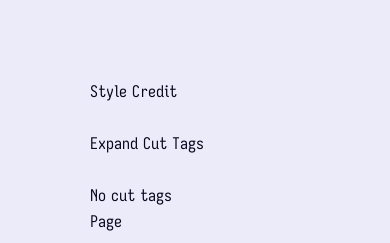Style Credit

Expand Cut Tags

No cut tags
Page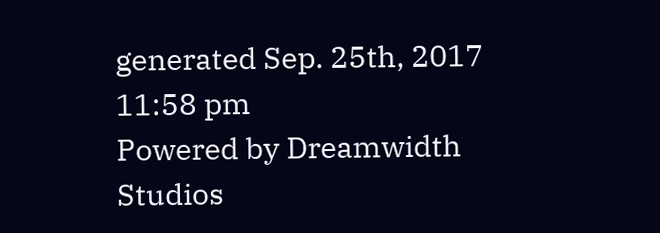generated Sep. 25th, 2017 11:58 pm
Powered by Dreamwidth Studios